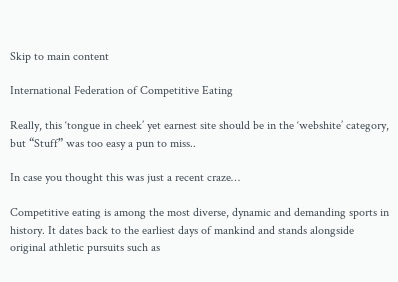Skip to main content

International Federation of Competitive Eating

Really, this ‘tongue in cheek’ yet earnest site should be in the ‘webshite’ category, but “Stuff” was too easy a pun to miss..

In case you thought this was just a recent craze…

Competitive eating is among the most diverse, dynamic and demanding sports in history. It dates back to the earliest days of mankind and stands alongside original athletic pursuits such as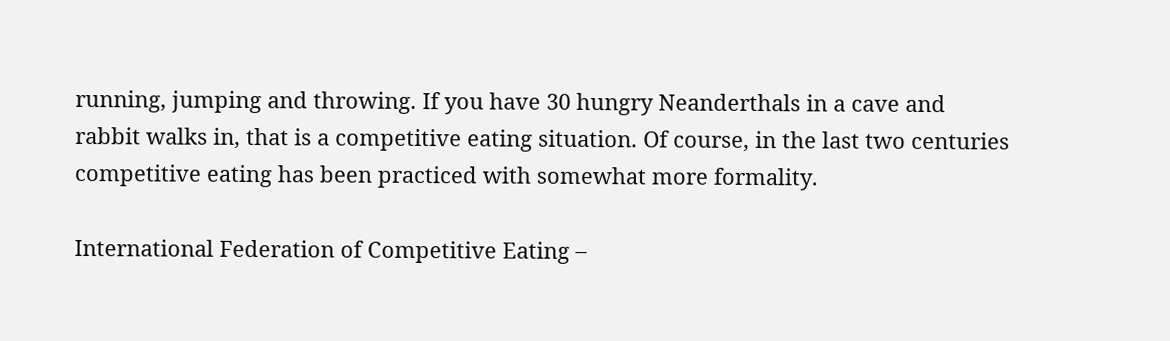running, jumping and throwing. If you have 30 hungry Neanderthals in a cave and rabbit walks in, that is a competitive eating situation. Of course, in the last two centuries competitive eating has been practiced with somewhat more formality.

International Federation of Competitive Eating –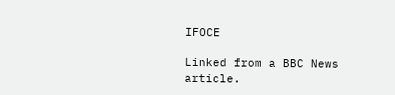IFOCE

Linked from a BBC News article.